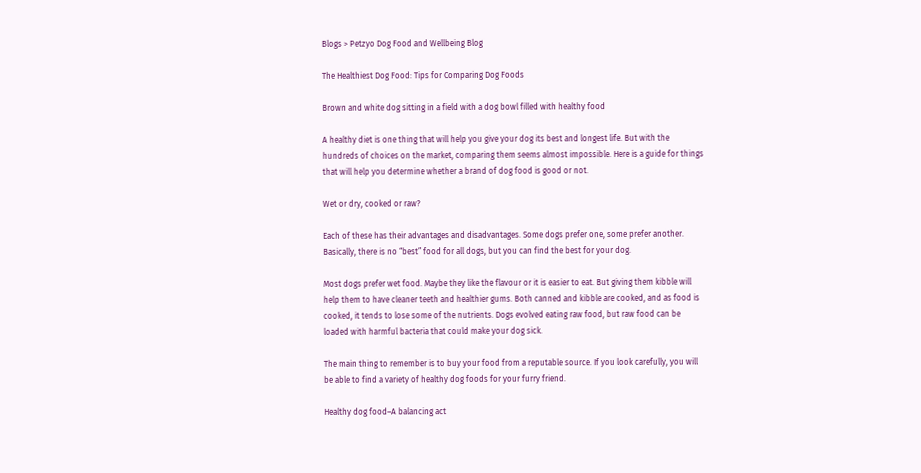Blogs > Petzyo Dog Food and Wellbeing Blog

The Healthiest Dog Food: Tips for Comparing Dog Foods

Brown and white dog sitting in a field with a dog bowl filled with healthy food

A healthy diet is one thing that will help you give your dog its best and longest life. But with the hundreds of choices on the market, comparing them seems almost impossible. Here is a guide for things that will help you determine whether a brand of dog food is good or not.

Wet or dry, cooked or raw?

Each of these has their advantages and disadvantages. Some dogs prefer one, some prefer another. Basically, there is no “best” food for all dogs, but you can find the best for your dog.

Most dogs prefer wet food. Maybe they like the flavour or it is easier to eat. But giving them kibble will help them to have cleaner teeth and healthier gums. Both canned and kibble are cooked, and as food is cooked, it tends to lose some of the nutrients. Dogs evolved eating raw food, but raw food can be loaded with harmful bacteria that could make your dog sick.

The main thing to remember is to buy your food from a reputable source. If you look carefully, you will be able to find a variety of healthy dog foods for your furry friend.

Healthy dog food–A balancing act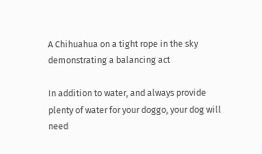A Chihuahua on a tight rope in the sky demonstrating a balancing act

In addition to water, and always provide plenty of water for your doggo, your dog will need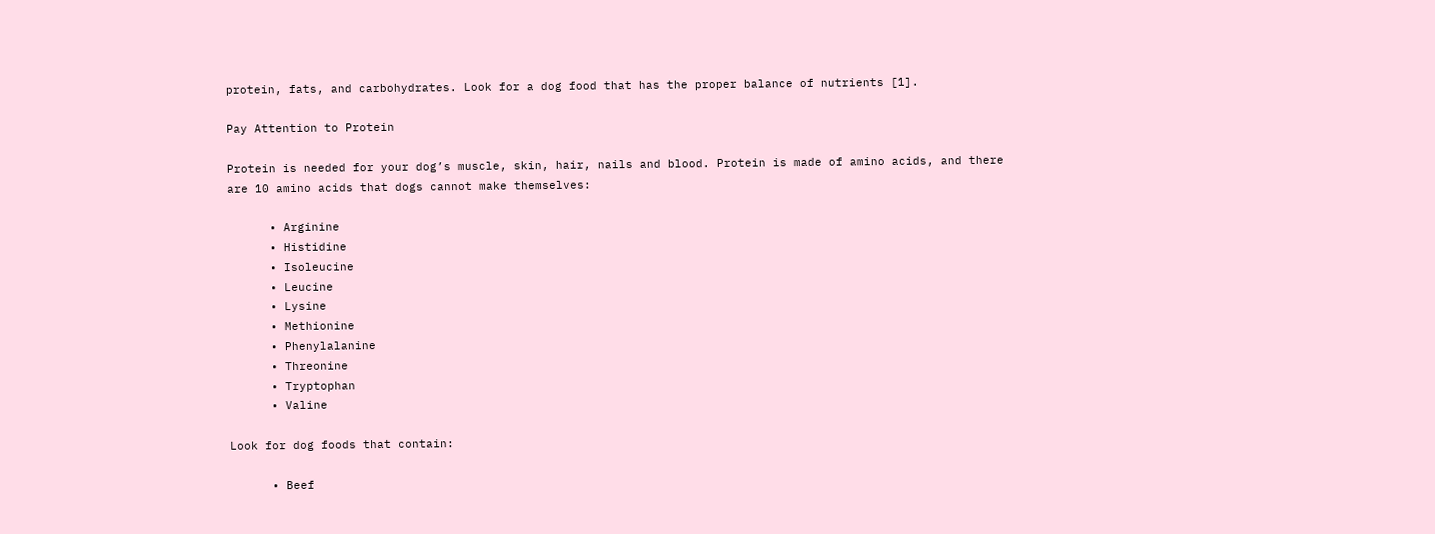protein, fats, and carbohydrates. Look for a dog food that has the proper balance of nutrients [1].

Pay Attention to Protein

Protein is needed for your dog’s muscle, skin, hair, nails and blood. Protein is made of amino acids, and there are 10 amino acids that dogs cannot make themselves:

      • Arginine
      • Histidine
      • Isoleucine
      • Leucine
      • Lysine
      • Methionine
      • Phenylalanine
      • Threonine
      • Tryptophan
      • Valine

Look for dog foods that contain:

      • Beef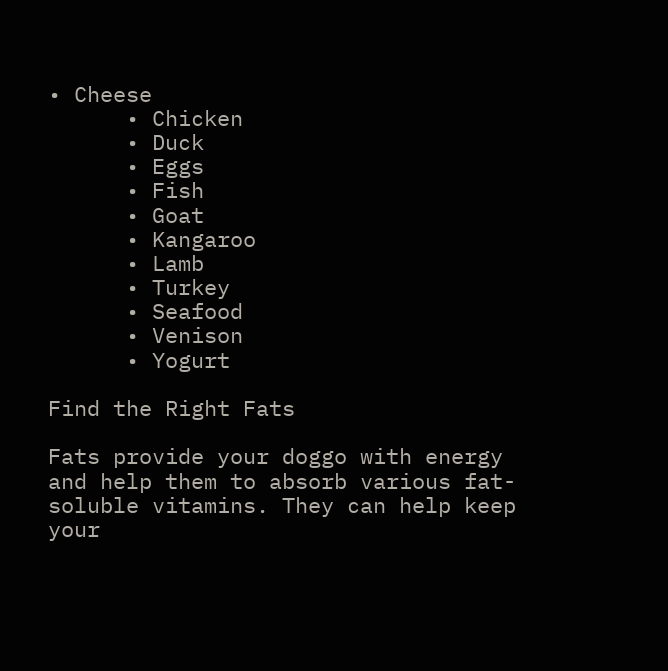• Cheese
      • Chicken
      • Duck
      • Eggs
      • Fish
      • Goat
      • Kangaroo
      • Lamb
      • Turkey
      • Seafood
      • Venison
      • Yogurt

Find the Right Fats

Fats provide your doggo with energy and help them to absorb various fat-soluble vitamins. They can help keep your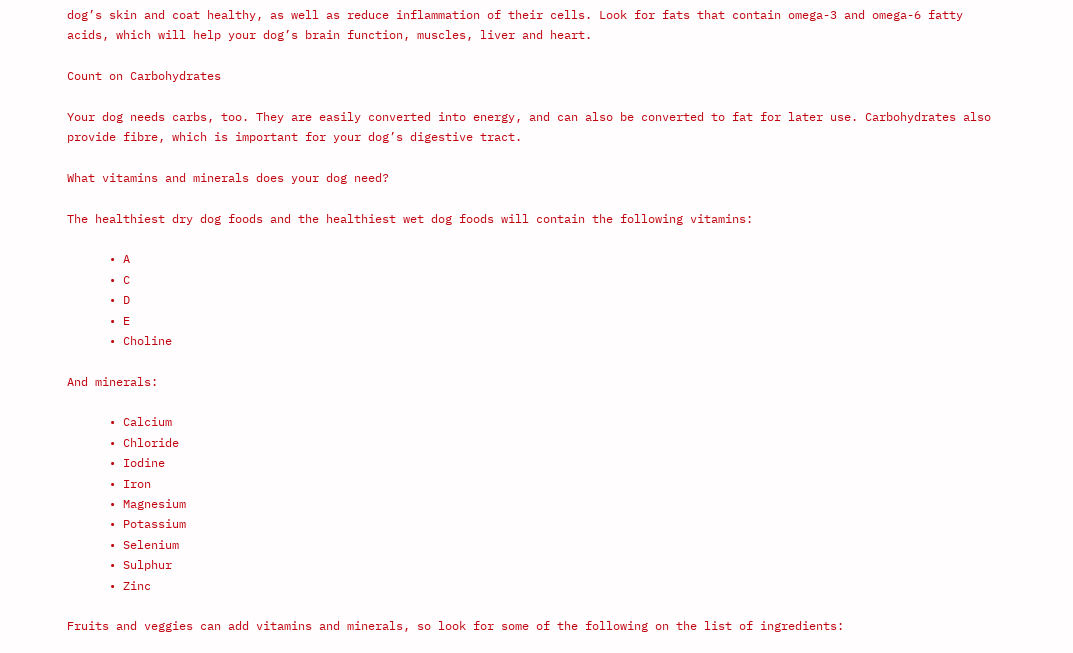dog’s skin and coat healthy, as well as reduce inflammation of their cells. Look for fats that contain omega-3 and omega-6 fatty acids, which will help your dog’s brain function, muscles, liver and heart.

Count on Carbohydrates

Your dog needs carbs, too. They are easily converted into energy, and can also be converted to fat for later use. Carbohydrates also provide fibre, which is important for your dog’s digestive tract.

What vitamins and minerals does your dog need?

The healthiest dry dog foods and the healthiest wet dog foods will contain the following vitamins:

      • A
      • C
      • D
      • E
      • Choline

And minerals:

      • Calcium
      • Chloride
      • Iodine
      • Iron
      • Magnesium
      • Potassium
      • Selenium
      • Sulphur
      • Zinc

Fruits and veggies can add vitamins and minerals, so look for some of the following on the list of ingredients: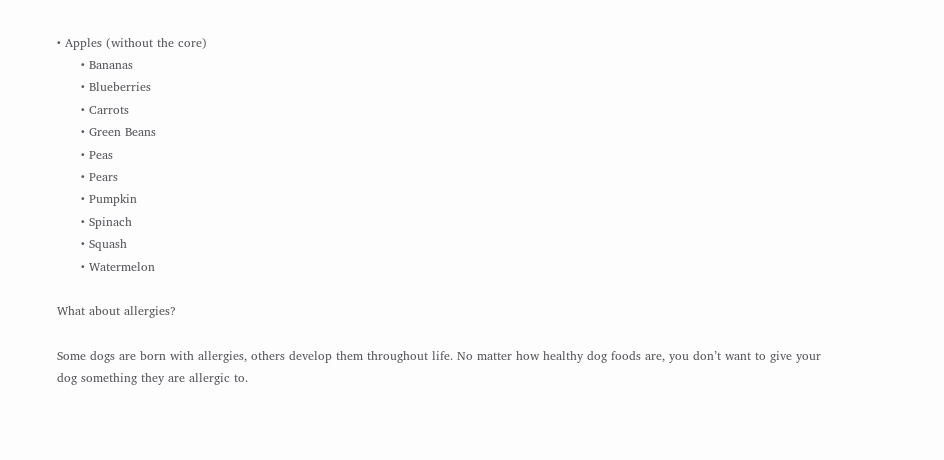• Apples (without the core)
      • Bananas
      • Blueberries
      • Carrots
      • Green Beans
      • Peas
      • Pears
      • Pumpkin
      • Spinach
      • Squash
      • Watermelon

What about allergies?

Some dogs are born with allergies, others develop them throughout life. No matter how healthy dog foods are, you don’t want to give your dog something they are allergic to.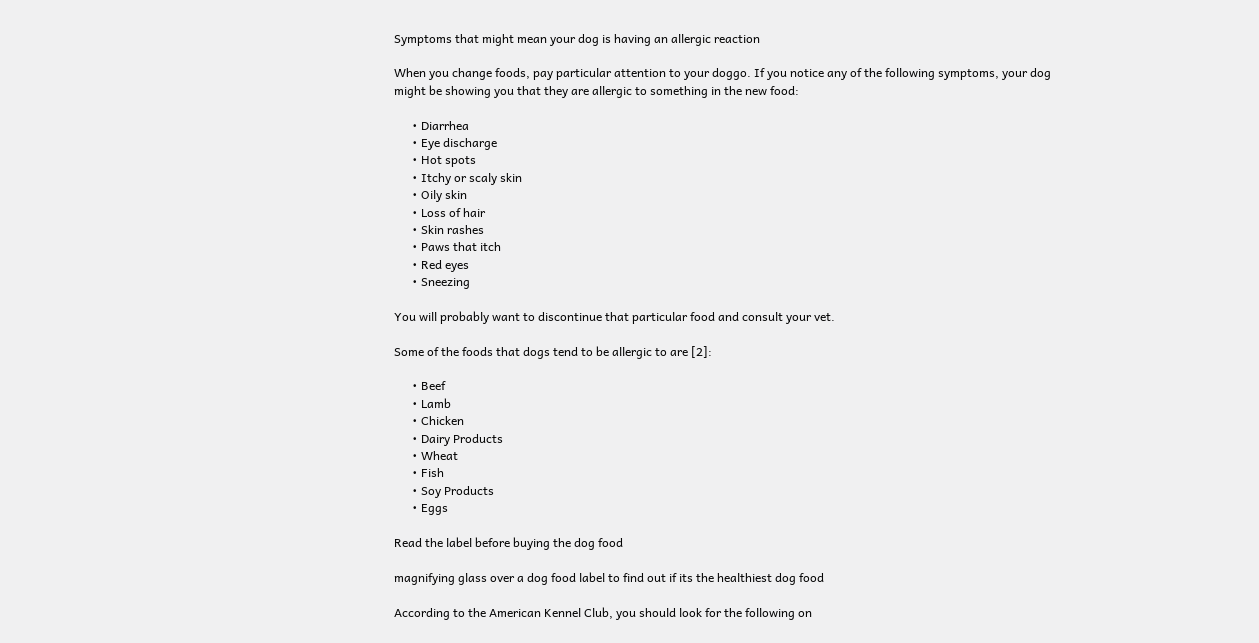Symptoms that might mean your dog is having an allergic reaction

When you change foods, pay particular attention to your doggo. If you notice any of the following symptoms, your dog might be showing you that they are allergic to something in the new food:

      • Diarrhea
      • Eye discharge
      • Hot spots
      • Itchy or scaly skin
      • Oily skin
      • Loss of hair
      • Skin rashes
      • Paws that itch
      • Red eyes
      • Sneezing

You will probably want to discontinue that particular food and consult your vet.

Some of the foods that dogs tend to be allergic to are [2]:

      • Beef
      • Lamb
      • Chicken
      • Dairy Products
      • Wheat
      • Fish
      • Soy Products
      • Eggs

Read the label before buying the dog food

magnifying glass over a dog food label to find out if its the healthiest dog food

According to the American Kennel Club, you should look for the following on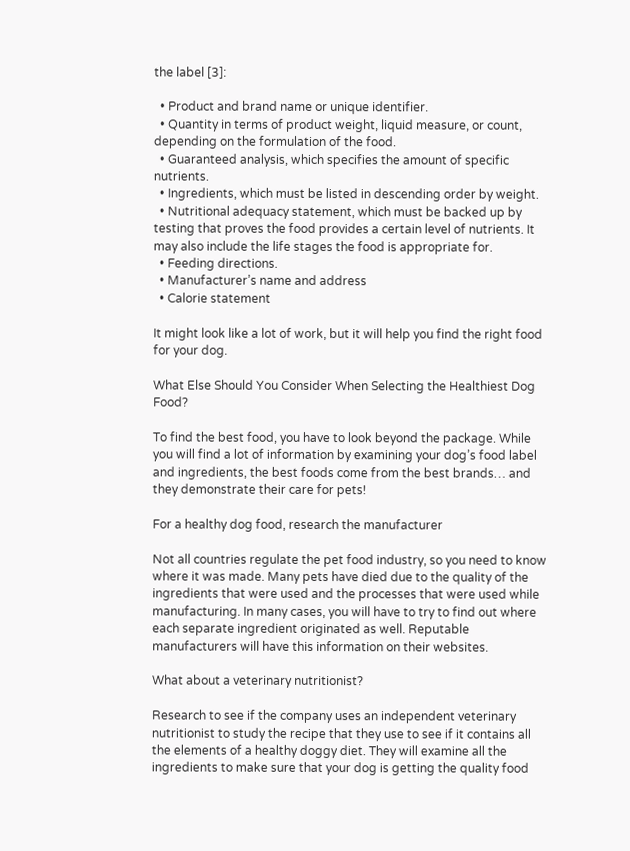the label [3]:

  • Product and brand name or unique identifier.
  • Quantity in terms of product weight, liquid measure, or count, depending on the formulation of the food.
  • Guaranteed analysis, which specifies the amount of specific nutrients.
  • Ingredients, which must be listed in descending order by weight.
  • Nutritional adequacy statement, which must be backed up by testing that proves the food provides a certain level of nutrients. It may also include the life stages the food is appropriate for.
  • Feeding directions.
  • Manufacturer’s name and address
  • Calorie statement

It might look like a lot of work, but it will help you find the right food for your dog.

What Else Should You Consider When Selecting the Healthiest Dog Food?

To find the best food, you have to look beyond the package. While you will find a lot of information by examining your dog’s food label and ingredients, the best foods come from the best brands… and they demonstrate their care for pets!

For a healthy dog food, research the manufacturer

Not all countries regulate the pet food industry, so you need to know where it was made. Many pets have died due to the quality of the ingredients that were used and the processes that were used while manufacturing. In many cases, you will have to try to find out where each separate ingredient originated as well. Reputable manufacturers will have this information on their websites.

What about a veterinary nutritionist?

Research to see if the company uses an independent veterinary nutritionist to study the recipe that they use to see if it contains all the elements of a healthy doggy diet. They will examine all the ingredients to make sure that your dog is getting the quality food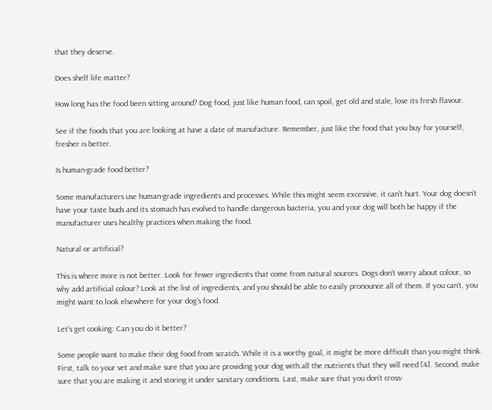that they deserve.

Does shelf life matter?

How long has the food been sitting around? Dog food, just like human food, can spoil, get old and stale, lose its fresh flavour.

See if the foods that you are looking at have a date of manufacture. Remember, just like the food that you buy for yourself, fresher is better.

Is human-grade food better?

Some manufacturers use human-grade ingredients and processes. While this might seem excessive, it can’t hurt. Your dog doesn’t have your taste buds and its stomach has evolved to handle dangerous bacteria, you and your dog will both be happy if the manufacturer uses healthy practices when making the food.

Natural or artificial?

This is where more is not better. Look for fewer ingredients that come from natural sources. Dogs don’t worry about colour, so why add artificial colour? Look at the list of ingredients, and you should be able to easily pronounce all of them. If you can’t, you might want to look elsewhere for your dog’s food.

Let’s get cooking: Can you do it better?

Some people want to make their dog food from scratch. While it is a worthy goal, it might be more difficult than you might think. First, talk to your vet and make sure that you are providing your dog with all the nutrients that they will need [4]. Second, make sure that you are making it and storing it under sanitary conditions. Last, make sure that you don’t cross-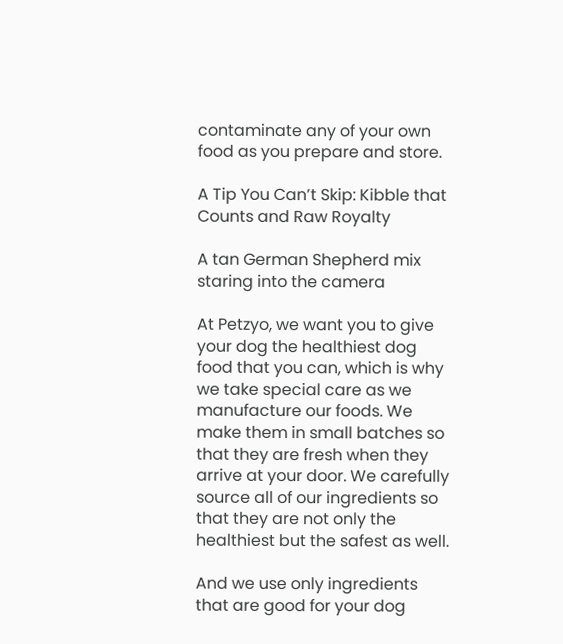contaminate any of your own food as you prepare and store.

A Tip You Can’t Skip: Kibble that Counts and Raw Royalty

A tan German Shepherd mix staring into the camera

At Petzyo, we want you to give your dog the healthiest dog food that you can, which is why we take special care as we manufacture our foods. We make them in small batches so that they are fresh when they arrive at your door. We carefully source all of our ingredients so that they are not only the healthiest but the safest as well.

And we use only ingredients that are good for your dog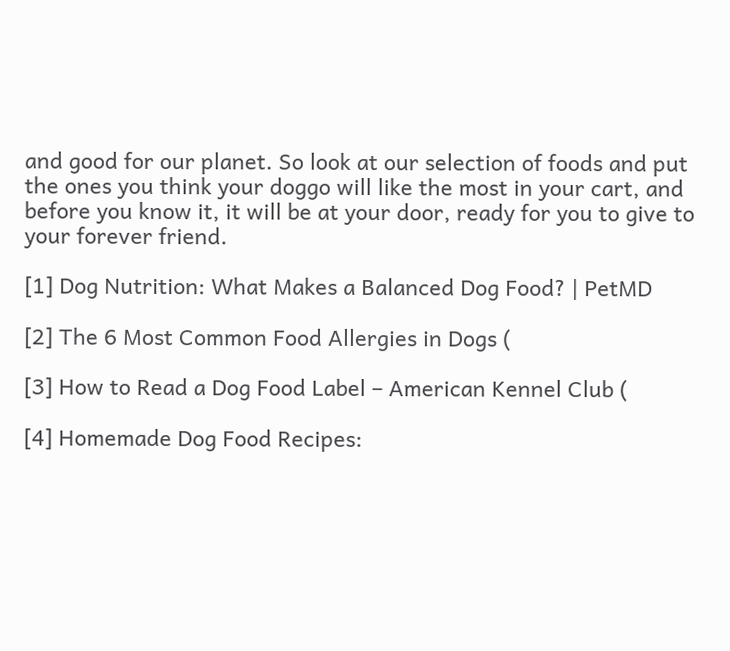and good for our planet. So look at our selection of foods and put the ones you think your doggo will like the most in your cart, and before you know it, it will be at your door, ready for you to give to your forever friend.

[1] Dog Nutrition: What Makes a Balanced Dog Food? | PetMD

[2] The 6 Most Common Food Allergies in Dogs (

[3] How to Read a Dog Food Label – American Kennel Club (

[4] Homemade Dog Food Recipes: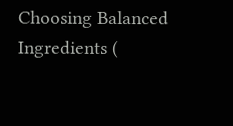Choosing Balanced Ingredients (